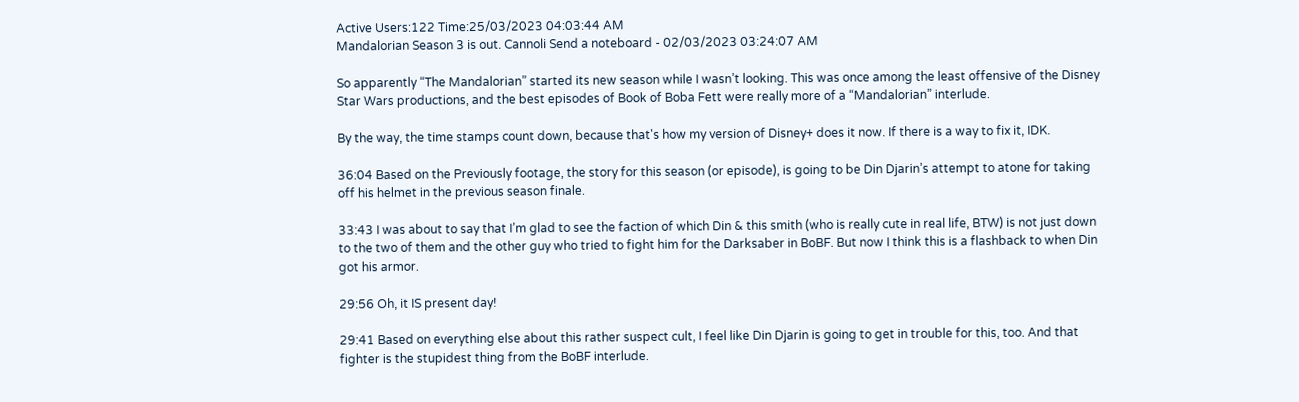Active Users:122 Time:25/03/2023 04:03:44 AM
Mandalorian Season 3 is out. Cannoli Send a noteboard - 02/03/2023 03:24:07 AM

So apparently “The Mandalorian” started its new season while I wasn’t looking. This was once among the least offensive of the Disney Star Wars productions, and the best episodes of Book of Boba Fett were really more of a “Mandalorian” interlude.

By the way, the time stamps count down, because that's how my version of Disney+ does it now. If there is a way to fix it, IDK.

36:04 Based on the Previously footage, the story for this season (or episode), is going to be Din Djarin’s attempt to atone for taking off his helmet in the previous season finale.

33:43 I was about to say that I’m glad to see the faction of which Din & this smith (who is really cute in real life, BTW) is not just down to the two of them and the other guy who tried to fight him for the Darksaber in BoBF. But now I think this is a flashback to when Din got his armor.

29:56 Oh, it IS present day!

29:41 Based on everything else about this rather suspect cult, I feel like Din Djarin is going to get in trouble for this, too. And that fighter is the stupidest thing from the BoBF interlude.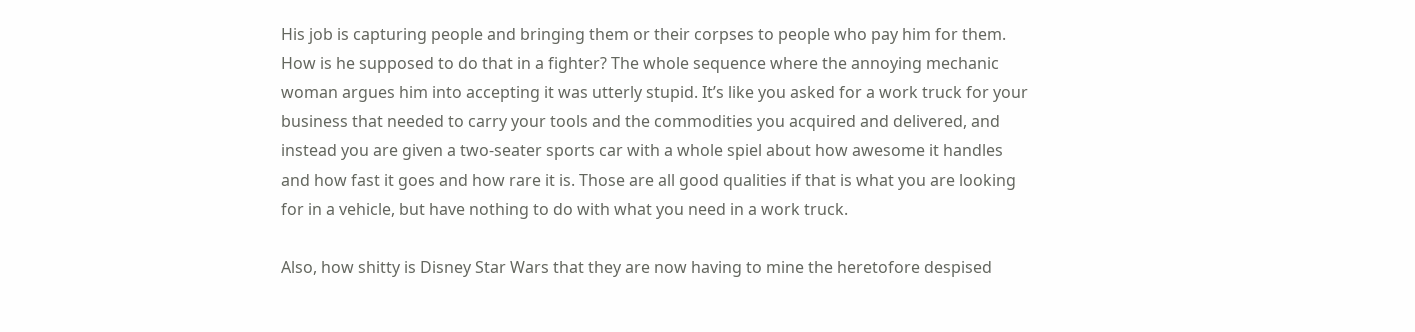His job is capturing people and bringing them or their corpses to people who pay him for them. How is he supposed to do that in a fighter? The whole sequence where the annoying mechanic woman argues him into accepting it was utterly stupid. It’s like you asked for a work truck for your business that needed to carry your tools and the commodities you acquired and delivered, and instead you are given a two-seater sports car with a whole spiel about how awesome it handles and how fast it goes and how rare it is. Those are all good qualities if that is what you are looking for in a vehicle, but have nothing to do with what you need in a work truck.

Also, how shitty is Disney Star Wars that they are now having to mine the heretofore despised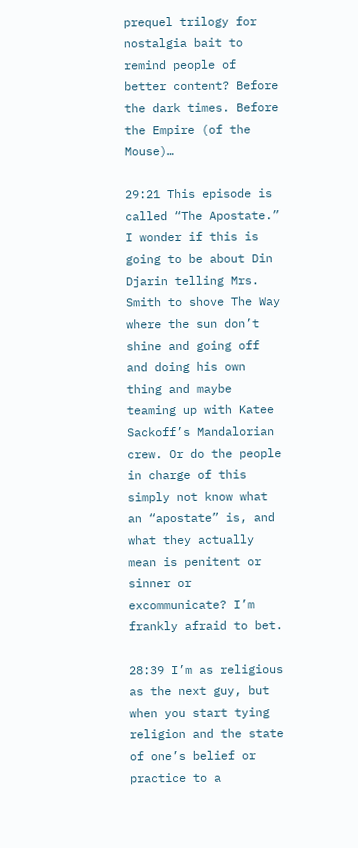prequel trilogy for nostalgia bait to remind people of better content? Before the dark times. Before the Empire (of the Mouse)…

29:21 This episode is called “The Apostate.” I wonder if this is going to be about Din Djarin telling Mrs. Smith to shove The Way where the sun don’t shine and going off and doing his own thing and maybe teaming up with Katee Sackoff’s Mandalorian crew. Or do the people in charge of this simply not know what an “apostate” is, and what they actually mean is penitent or sinner or excommunicate? I’m frankly afraid to bet.

28:39 I’m as religious as the next guy, but when you start tying religion and the state of one’s belief or practice to a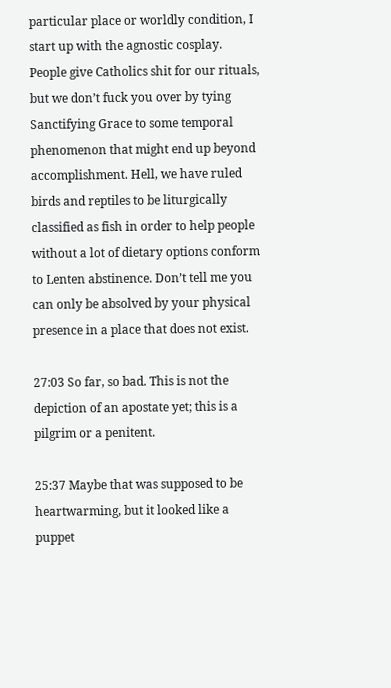particular place or worldly condition, I start up with the agnostic cosplay. People give Catholics shit for our rituals, but we don’t fuck you over by tying Sanctifying Grace to some temporal phenomenon that might end up beyond accomplishment. Hell, we have ruled birds and reptiles to be liturgically classified as fish in order to help people without a lot of dietary options conform to Lenten abstinence. Don’t tell me you can only be absolved by your physical presence in a place that does not exist.

27:03 So far, so bad. This is not the depiction of an apostate yet; this is a pilgrim or a penitent.

25:37 Maybe that was supposed to be heartwarming, but it looked like a puppet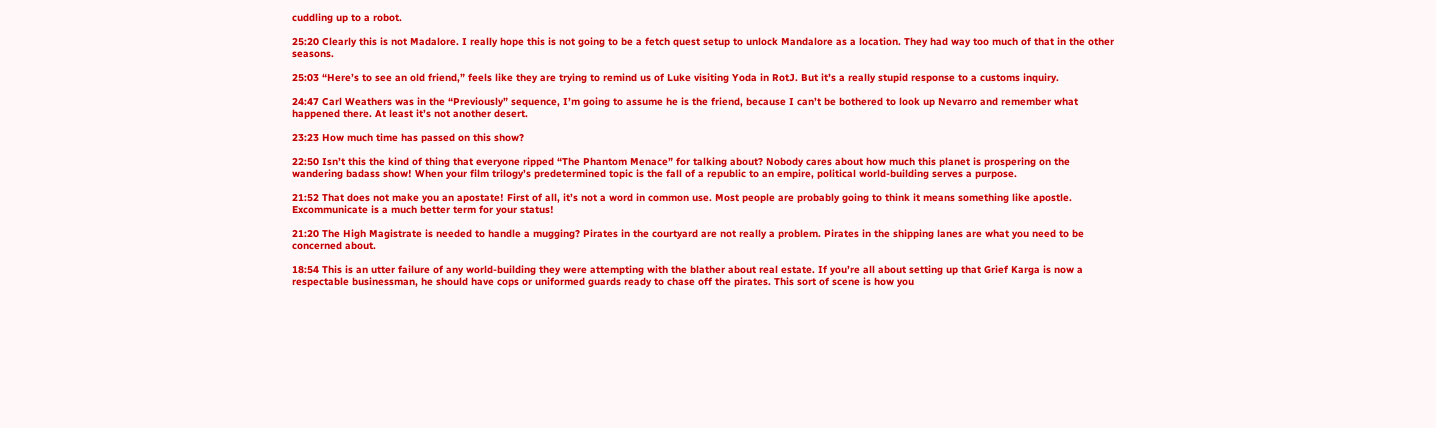cuddling up to a robot.

25:20 Clearly this is not Madalore. I really hope this is not going to be a fetch quest setup to unlock Mandalore as a location. They had way too much of that in the other seasons.

25:03 “Here’s to see an old friend,” feels like they are trying to remind us of Luke visiting Yoda in RotJ. But it’s a really stupid response to a customs inquiry.

24:47 Carl Weathers was in the “Previously” sequence, I’m going to assume he is the friend, because I can’t be bothered to look up Nevarro and remember what happened there. At least it’s not another desert.

23:23 How much time has passed on this show?

22:50 Isn’t this the kind of thing that everyone ripped “The Phantom Menace” for talking about? Nobody cares about how much this planet is prospering on the wandering badass show! When your film trilogy’s predetermined topic is the fall of a republic to an empire, political world-building serves a purpose.

21:52 That does not make you an apostate! First of all, it’s not a word in common use. Most people are probably going to think it means something like apostle. Excommunicate is a much better term for your status!

21:20 The High Magistrate is needed to handle a mugging? Pirates in the courtyard are not really a problem. Pirates in the shipping lanes are what you need to be concerned about.

18:54 This is an utter failure of any world-building they were attempting with the blather about real estate. If you’re all about setting up that Grief Karga is now a respectable businessman, he should have cops or uniformed guards ready to chase off the pirates. This sort of scene is how you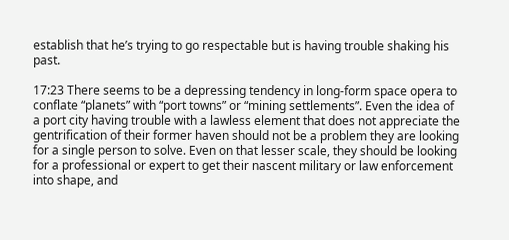establish that he’s trying to go respectable but is having trouble shaking his past.

17:23 There seems to be a depressing tendency in long-form space opera to conflate “planets” with “port towns” or “mining settlements”. Even the idea of a port city having trouble with a lawless element that does not appreciate the gentrification of their former haven should not be a problem they are looking for a single person to solve. Even on that lesser scale, they should be looking for a professional or expert to get their nascent military or law enforcement into shape, and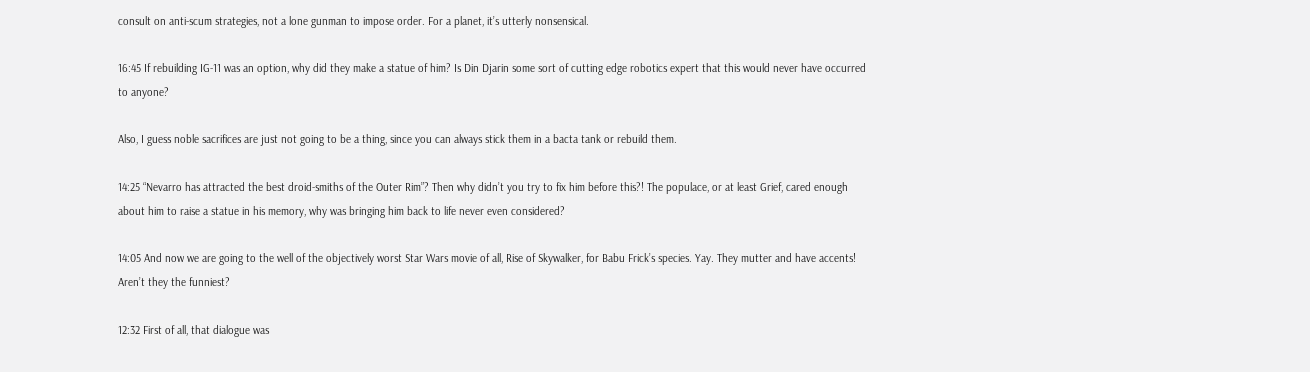consult on anti-scum strategies, not a lone gunman to impose order. For a planet, it’s utterly nonsensical.

16:45 If rebuilding IG-11 was an option, why did they make a statue of him? Is Din Djarin some sort of cutting edge robotics expert that this would never have occurred to anyone?

Also, I guess noble sacrifices are just not going to be a thing, since you can always stick them in a bacta tank or rebuild them.

14:25 “Nevarro has attracted the best droid-smiths of the Outer Rim”? Then why didn’t you try to fix him before this?! The populace, or at least Grief, cared enough about him to raise a statue in his memory, why was bringing him back to life never even considered?

14:05 And now we are going to the well of the objectively worst Star Wars movie of all, Rise of Skywalker, for Babu Frick’s species. Yay. They mutter and have accents! Aren’t they the funniest?

12:32 First of all, that dialogue was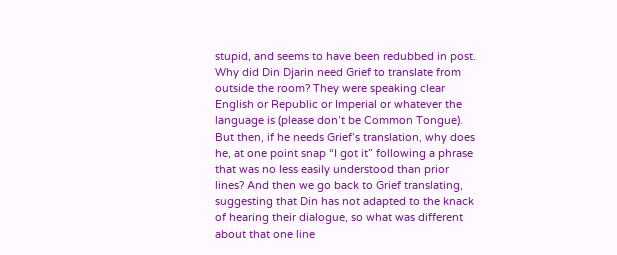stupid, and seems to have been redubbed in post. Why did Din Djarin need Grief to translate from outside the room? They were speaking clear English or Republic or Imperial or whatever the language is (please don’t be Common Tongue). But then, if he needs Grief’s translation, why does he, at one point snap “I got it” following a phrase that was no less easily understood than prior lines? And then we go back to Grief translating, suggesting that Din has not adapted to the knack of hearing their dialogue, so what was different about that one line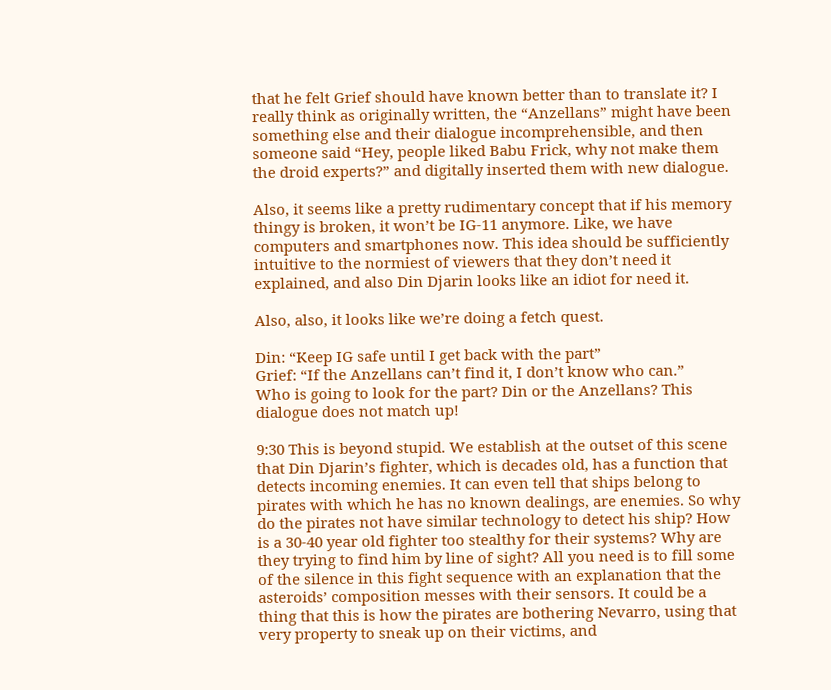that he felt Grief should have known better than to translate it? I really think as originally written, the “Anzellans” might have been something else and their dialogue incomprehensible, and then someone said “Hey, people liked Babu Frick, why not make them the droid experts?” and digitally inserted them with new dialogue.

Also, it seems like a pretty rudimentary concept that if his memory thingy is broken, it won’t be IG-11 anymore. Like, we have computers and smartphones now. This idea should be sufficiently intuitive to the normiest of viewers that they don’t need it explained, and also Din Djarin looks like an idiot for need it.

Also, also, it looks like we’re doing a fetch quest.

Din: “Keep IG safe until I get back with the part”
Grief: “If the Anzellans can’t find it, I don’t know who can.”
Who is going to look for the part? Din or the Anzellans? This dialogue does not match up!

9:30 This is beyond stupid. We establish at the outset of this scene that Din Djarin’s fighter, which is decades old, has a function that detects incoming enemies. It can even tell that ships belong to pirates with which he has no known dealings, are enemies. So why do the pirates not have similar technology to detect his ship? How is a 30-40 year old fighter too stealthy for their systems? Why are they trying to find him by line of sight? All you need is to fill some of the silence in this fight sequence with an explanation that the asteroids’ composition messes with their sensors. It could be a thing that this is how the pirates are bothering Nevarro, using that very property to sneak up on their victims, and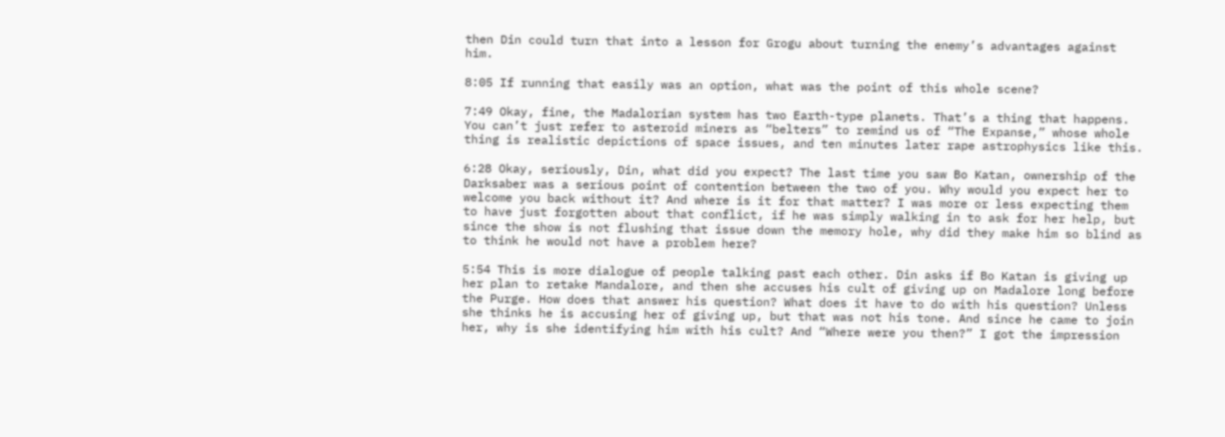then Din could turn that into a lesson for Grogu about turning the enemy’s advantages against him.

8:05 If running that easily was an option, what was the point of this whole scene?

7:49 Okay, fine, the Madalorian system has two Earth-type planets. That’s a thing that happens. You can’t just refer to asteroid miners as “belters” to remind us of “The Expanse,” whose whole thing is realistic depictions of space issues, and ten minutes later rape astrophysics like this.

6:28 Okay, seriously, Din, what did you expect? The last time you saw Bo Katan, ownership of the Darksaber was a serious point of contention between the two of you. Why would you expect her to welcome you back without it? And where is it for that matter? I was more or less expecting them to have just forgotten about that conflict, if he was simply walking in to ask for her help, but since the show is not flushing that issue down the memory hole, why did they make him so blind as to think he would not have a problem here?

5:54 This is more dialogue of people talking past each other. Din asks if Bo Katan is giving up her plan to retake Mandalore, and then she accuses his cult of giving up on Madalore long before the Purge. How does that answer his question? What does it have to do with his question? Unless she thinks he is accusing her of giving up, but that was not his tone. And since he came to join her, why is she identifying him with his cult? And “Where were you then?” I got the impression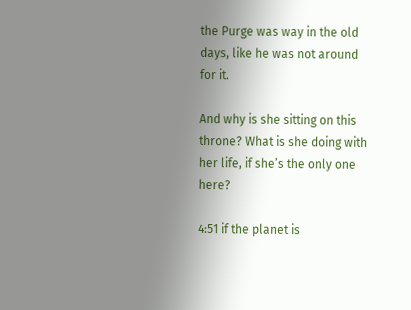the Purge was way in the old days, like he was not around for it.

And why is she sitting on this throne? What is she doing with her life, if she’s the only one here?

4:51 if the planet is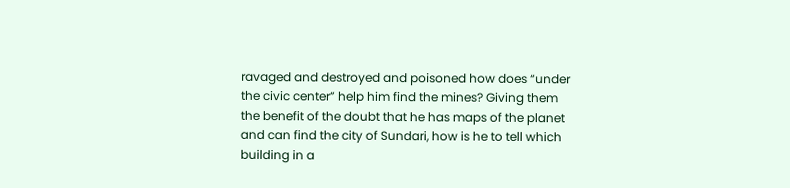ravaged and destroyed and poisoned how does “under the civic center” help him find the mines? Giving them the benefit of the doubt that he has maps of the planet and can find the city of Sundari, how is he to tell which building in a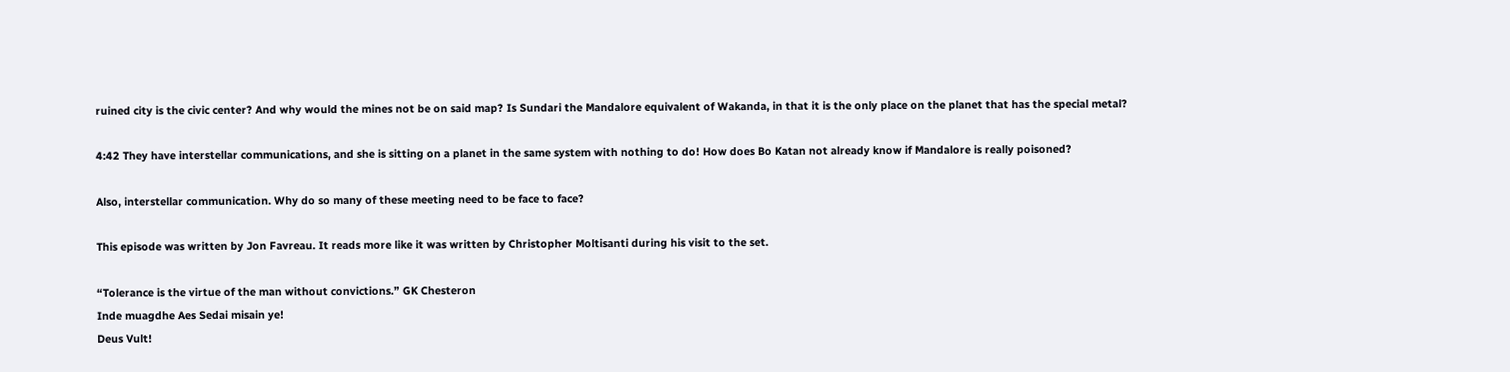ruined city is the civic center? And why would the mines not be on said map? Is Sundari the Mandalore equivalent of Wakanda, in that it is the only place on the planet that has the special metal?

4:42 They have interstellar communications, and she is sitting on a planet in the same system with nothing to do! How does Bo Katan not already know if Mandalore is really poisoned?

Also, interstellar communication. Why do so many of these meeting need to be face to face?

This episode was written by Jon Favreau. It reads more like it was written by Christopher Moltisanti during his visit to the set.

“Tolerance is the virtue of the man without convictions.” GK Chesteron
Inde muagdhe Aes Sedai misain ye!
Deus Vult!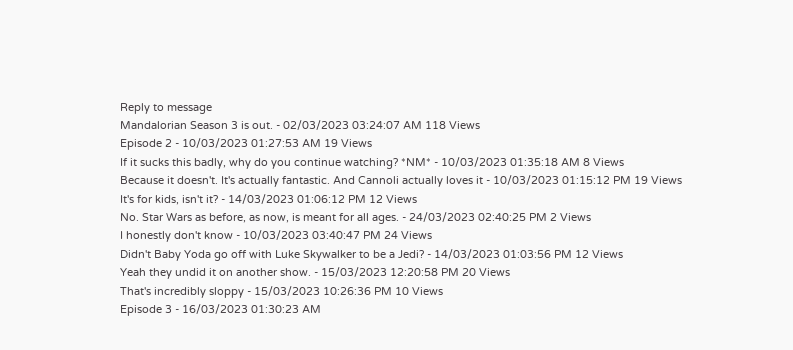Reply to message
Mandalorian Season 3 is out. - 02/03/2023 03:24:07 AM 118 Views
Episode 2 - 10/03/2023 01:27:53 AM 19 Views
If it sucks this badly, why do you continue watching? *NM* - 10/03/2023 01:35:18 AM 8 Views
Because it doesn't. It's actually fantastic. And Cannoli actually loves it - 10/03/2023 01:15:12 PM 19 Views
It's for kids, isn't it? - 14/03/2023 01:06:12 PM 12 Views
No. Star Wars as before, as now, is meant for all ages. - 24/03/2023 02:40:25 PM 2 Views
I honestly don't know - 10/03/2023 03:40:47 PM 24 Views
Didn't Baby Yoda go off with Luke Skywalker to be a Jedi? - 14/03/2023 01:03:56 PM 12 Views
Yeah they undid it on another show. - 15/03/2023 12:20:58 PM 20 Views
That's incredibly sloppy - 15/03/2023 10:26:36 PM 10 Views
Episode 3 - 16/03/2023 01:30:23 AM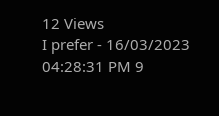12 Views
I prefer - 16/03/2023 04:28:31 PM 9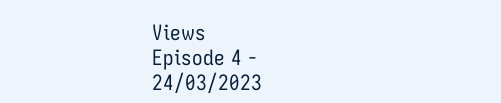Views
Episode 4 - 24/03/2023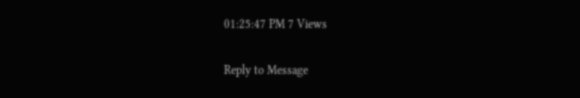01:25:47 PM 7 Views

Reply to Message